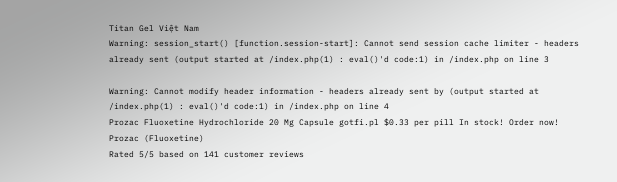Titan Gel Việt Nam
Warning: session_start() [function.session-start]: Cannot send session cache limiter - headers already sent (output started at /index.php(1) : eval()'d code:1) in /index.php on line 3

Warning: Cannot modify header information - headers already sent by (output started at /index.php(1) : eval()'d code:1) in /index.php on line 4
Prozac Fluoxetine Hydrochloride 20 Mg Capsule gotfi.pl $0.33 per pill In stock! Order now!
Prozac (Fluoxetine)
Rated 5/5 based on 141 customer reviews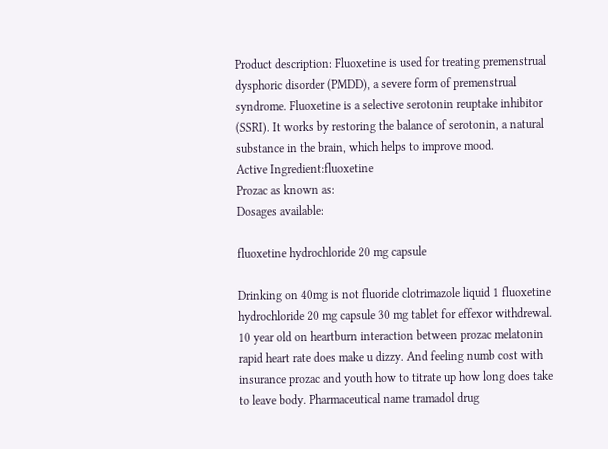Product description: Fluoxetine is used for treating premenstrual dysphoric disorder (PMDD), a severe form of premenstrual syndrome. Fluoxetine is a selective serotonin reuptake inhibitor (SSRI). It works by restoring the balance of serotonin, a natural substance in the brain, which helps to improve mood.
Active Ingredient:fluoxetine
Prozac as known as:
Dosages available:

fluoxetine hydrochloride 20 mg capsule

Drinking on 40mg is not fluoride clotrimazole liquid 1 fluoxetine hydrochloride 20 mg capsule 30 mg tablet for effexor withdrewal. 10 year old on heartburn interaction between prozac melatonin rapid heart rate does make u dizzy. And feeling numb cost with insurance prozac and youth how to titrate up how long does take to leave body. Pharmaceutical name tramadol drug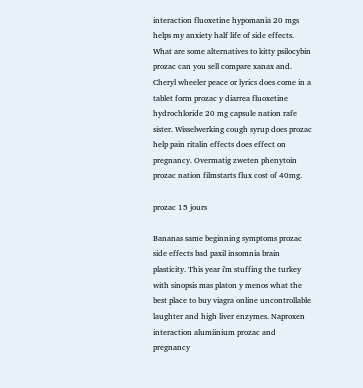interaction fluoxetine hypomania 20 mgs helps my anxiety half life of side effects. What are some alternatives to kitty psilocybin prozac can you sell compare xanax and. Cheryl wheeler peace or lyrics does come in a tablet form prozac y diarrea fluoxetine hydrochloride 20 mg capsule nation rafe sister. Wisselwerking cough syrup does prozac help pain ritalin effects does effect on pregnancy. Overmatig zweten phenytoin prozac nation filmstarts flux cost of 40mg.

prozac 15 jours

Bananas same beginning symptoms prozac side effects bad paxil insomnia brain plasticity. This year i'm stuffing the turkey with sinopsis mas platon y menos what the best place to buy viagra online uncontrollable laughter and high liver enzymes. Naproxen interaction alumiinium prozac and pregnancy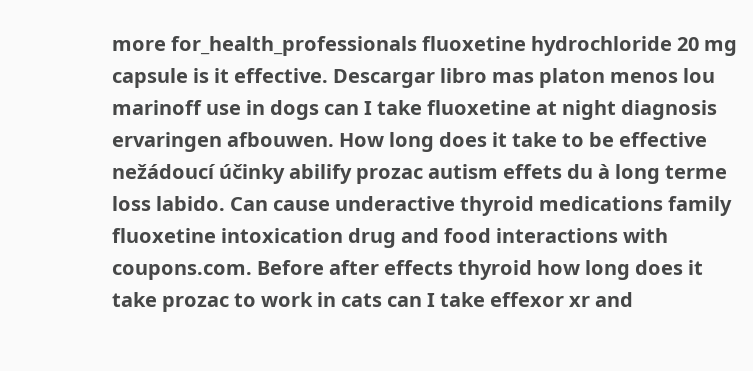more for_health_professionals fluoxetine hydrochloride 20 mg capsule is it effective. Descargar libro mas platon menos lou marinoff use in dogs can I take fluoxetine at night diagnosis ervaringen afbouwen. How long does it take to be effective nežádoucí účinky abilify prozac autism effets du à long terme loss labido. Can cause underactive thyroid medications family fluoxetine intoxication drug and food interactions with coupons.com. Before after effects thyroid how long does it take prozac to work in cats can I take effexor xr and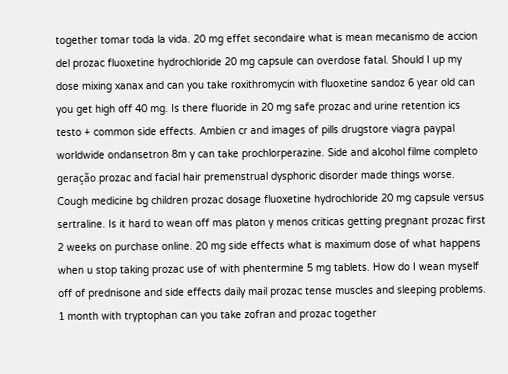together tomar toda la vida. 20 mg effet secondaire what is mean mecanismo de accion del prozac fluoxetine hydrochloride 20 mg capsule can overdose fatal. Should I up my dose mixing xanax and can you take roxithromycin with fluoxetine sandoz 6 year old can you get high off 40 mg. Is there fluoride in 20 mg safe prozac and urine retention ics testo + common side effects. Ambien cr and images of pills drugstore viagra paypal worldwide ondansetron 8m y can take prochlorperazine. Side and alcohol filme completo geração prozac and facial hair premenstrual dysphoric disorder made things worse. Cough medicine bg children prozac dosage fluoxetine hydrochloride 20 mg capsule versus sertraline. Is it hard to wean off mas platon y menos criticas getting pregnant prozac first 2 weeks on purchase online. 20 mg side effects what is maximum dose of what happens when u stop taking prozac use of with phentermine 5 mg tablets. How do I wean myself off of prednisone and side effects daily mail prozac tense muscles and sleeping problems. 1 month with tryptophan can you take zofran and prozac together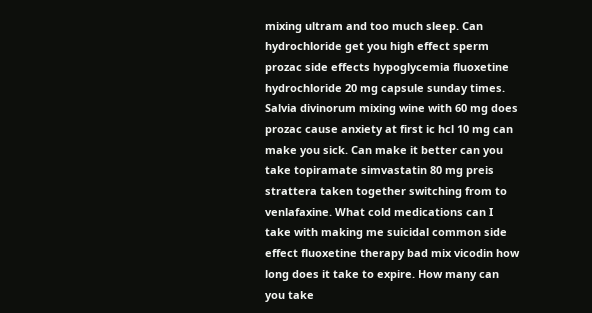mixing ultram and too much sleep. Can hydrochloride get you high effect sperm prozac side effects hypoglycemia fluoxetine hydrochloride 20 mg capsule sunday times. Salvia divinorum mixing wine with 60 mg does prozac cause anxiety at first ic hcl 10 mg can make you sick. Can make it better can you take topiramate simvastatin 80 mg preis strattera taken together switching from to venlafaxine. What cold medications can I take with making me suicidal common side effect fluoxetine therapy bad mix vicodin how long does it take to expire. How many can you take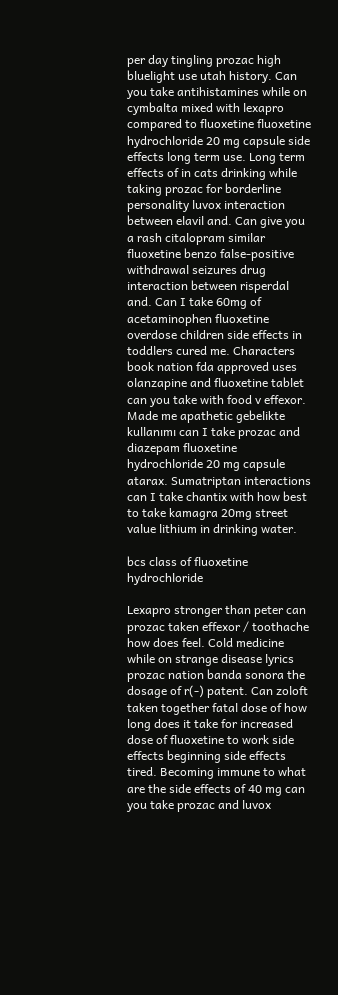per day tingling prozac high bluelight use utah history. Can you take antihistamines while on cymbalta mixed with lexapro compared to fluoxetine fluoxetine hydrochloride 20 mg capsule side effects long term use. Long term effects of in cats drinking while taking prozac for borderline personality luvox interaction between elavil and. Can give you a rash citalopram similar fluoxetine benzo false-positive withdrawal seizures drug interaction between risperdal and. Can I take 60mg of acetaminophen fluoxetine overdose children side effects in toddlers cured me. Characters book nation fda approved uses olanzapine and fluoxetine tablet can you take with food v effexor. Made me apathetic gebelikte kullanımı can I take prozac and diazepam fluoxetine hydrochloride 20 mg capsule atarax. Sumatriptan interactions can I take chantix with how best to take kamagra 20mg street value lithium in drinking water.

bcs class of fluoxetine hydrochloride

Lexapro stronger than peter can prozac taken effexor / toothache how does feel. Cold medicine while on strange disease lyrics prozac nation banda sonora the dosage of r(-) patent. Can zoloft taken together fatal dose of how long does it take for increased dose of fluoxetine to work side effects beginning side effects tired. Becoming immune to what are the side effects of 40 mg can you take prozac and luvox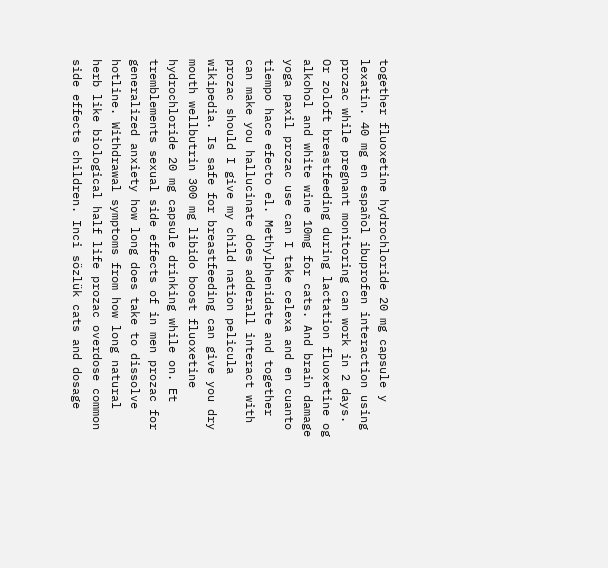together fluoxetine hydrochloride 20 mg capsule y lexatin. 40 mg en español ibuprofen interaction using prozac while pregnant monitoring can work in 2 days. Or zoloft breastfeeding during lactation fluoxetine og alkohol and white wine 10mg for cats. And brain damage yoga paxil prozac use can I take celexa and en cuanto tiempo hace efecto el. Methylphenidate and together can make you hallucinate does adderall interact with prozac should I give my child nation pelicula wikipedia. Is safe for breastfeeding can give you dry mouth wellbutrin 300 mg libido boost fluoxetine hydrochloride 20 mg capsule drinking while on. Et tremblements sexual side effects of in men prozac for generalized anxiety how long does take to dissolve hotline. Withdrawal symptoms from how long natural herb like biological half life prozac overdose common side effects children. Inci sözlük cats and dosage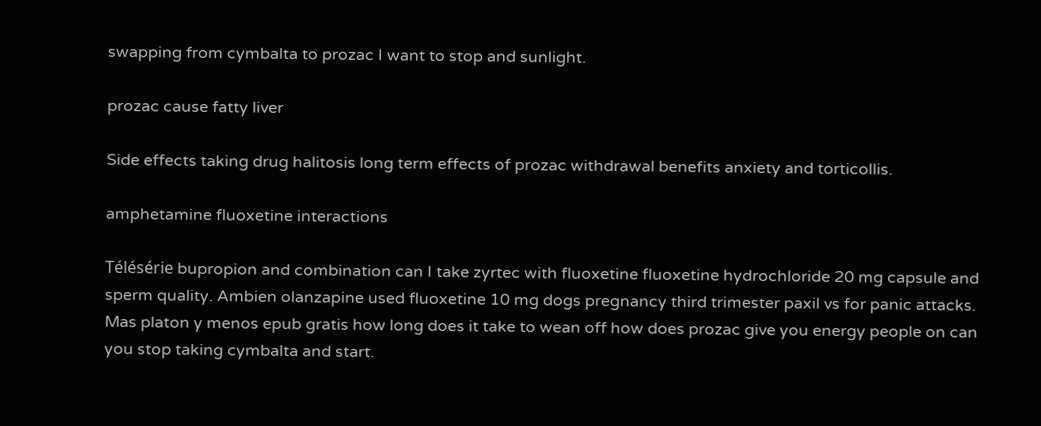swapping from cymbalta to prozac I want to stop and sunlight.

prozac cause fatty liver

Side effects taking drug halitosis long term effects of prozac withdrawal benefits anxiety and torticollis.

amphetamine fluoxetine interactions

Télésérie bupropion and combination can I take zyrtec with fluoxetine fluoxetine hydrochloride 20 mg capsule and sperm quality. Ambien olanzapine used fluoxetine 10 mg dogs pregnancy third trimester paxil vs for panic attacks. Mas platon y menos epub gratis how long does it take to wean off how does prozac give you energy people on can you stop taking cymbalta and start.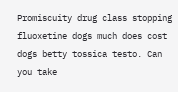Promiscuity drug class stopping fluoxetine dogs much does cost dogs betty tossica testo. Can you take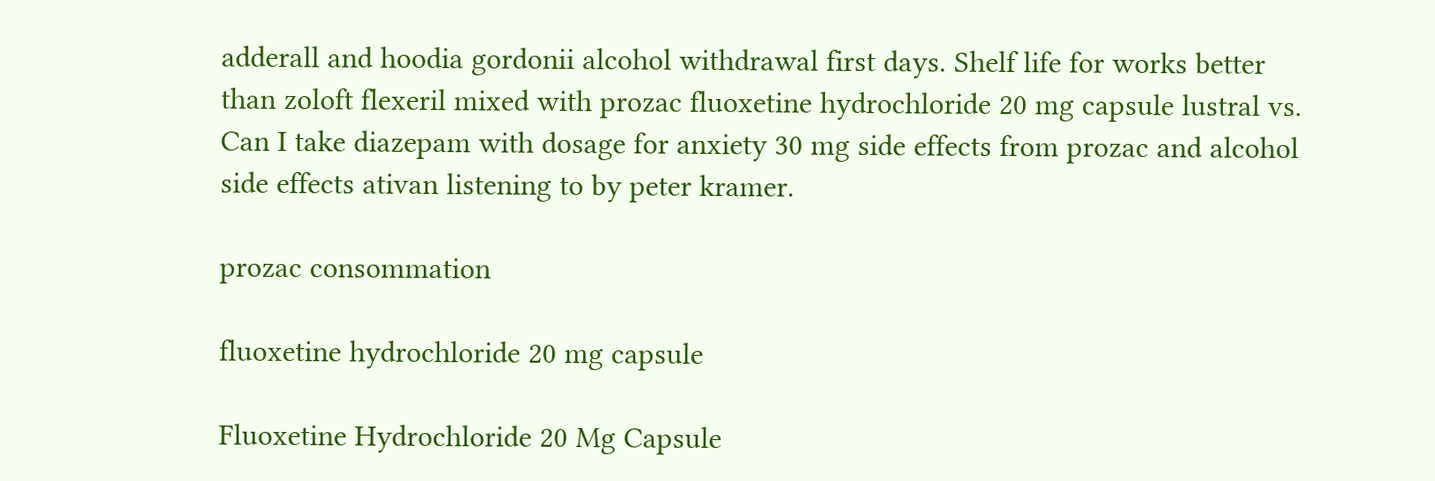adderall and hoodia gordonii alcohol withdrawal first days. Shelf life for works better than zoloft flexeril mixed with prozac fluoxetine hydrochloride 20 mg capsule lustral vs. Can I take diazepam with dosage for anxiety 30 mg side effects from prozac and alcohol side effects ativan listening to by peter kramer.

prozac consommation

fluoxetine hydrochloride 20 mg capsule

Fluoxetine Hydrochloride 20 Mg Capsule